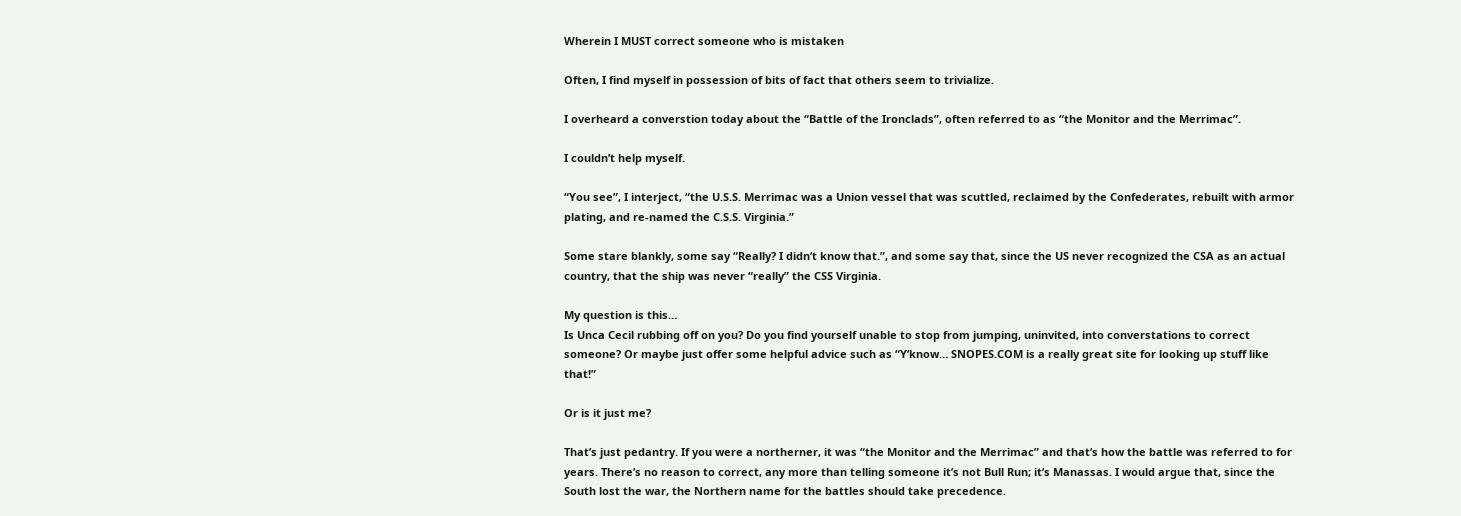Wherein I MUST correct someone who is mistaken

Often, I find myself in possession of bits of fact that others seem to trivialize.

I overheard a converstion today about the “Battle of the Ironclads”, often referred to as “the Monitor and the Merrimac”.

I couldn’t help myself.

“You see”, I interject, “the U.S.S. Merrimac was a Union vessel that was scuttled, reclaimed by the Confederates, rebuilt with armor plating, and re-named the C.S.S. Virginia.”

Some stare blankly, some say “Really? I didn’t know that.”, and some say that, since the US never recognized the CSA as an actual country, that the ship was never “really” the CSS Virginia.

My question is this…
Is Unca Cecil rubbing off on you? Do you find yourself unable to stop from jumping, uninvited, into converstations to correct someone? Or maybe just offer some helpful advice such as “Y’know… SNOPES.COM is a really great site for looking up stuff like that!”

Or is it just me?

That’s just pedantry. If you were a northerner, it was “the Monitor and the Merrimac” and that’s how the battle was referred to for years. There’s no reason to correct, any more than telling someone it’s not Bull Run; it’s Manassas. I would argue that, since the South lost the war, the Northern name for the battles should take precedence.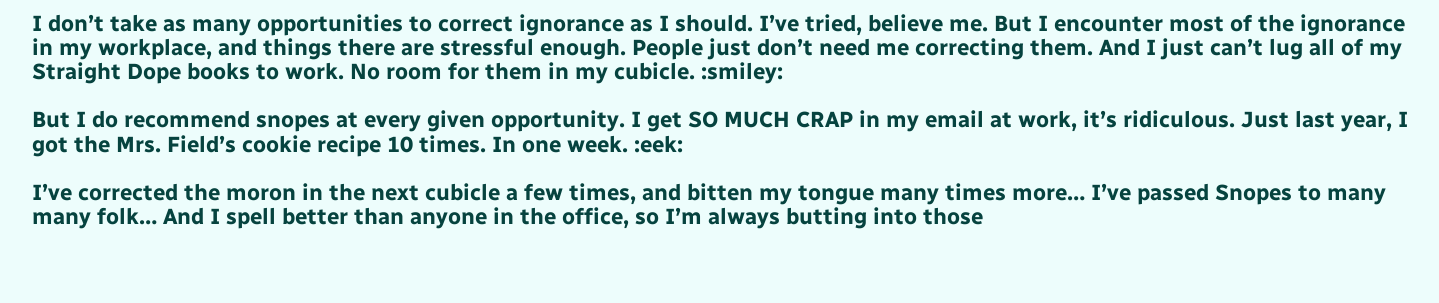I don’t take as many opportunities to correct ignorance as I should. I’ve tried, believe me. But I encounter most of the ignorance in my workplace, and things there are stressful enough. People just don’t need me correcting them. And I just can’t lug all of my Straight Dope books to work. No room for them in my cubicle. :smiley:

But I do recommend snopes at every given opportunity. I get SO MUCH CRAP in my email at work, it’s ridiculous. Just last year, I got the Mrs. Field’s cookie recipe 10 times. In one week. :eek:

I’ve corrected the moron in the next cubicle a few times, and bitten my tongue many times more… I’ve passed Snopes to many many folk… And I spell better than anyone in the office, so I’m always butting into those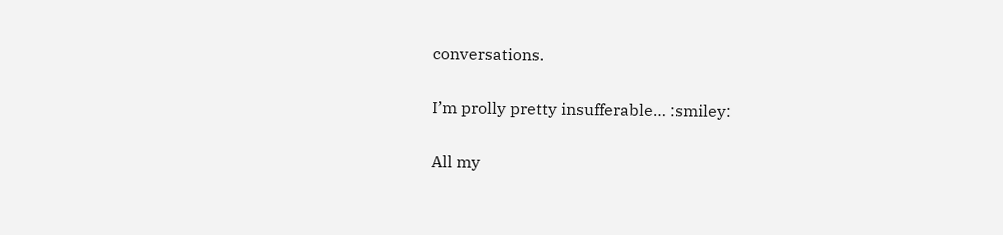conversations.

I’m prolly pretty insufferable… :smiley:

All my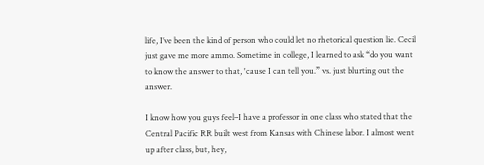life, I’ve been the kind of person who could let no rhetorical question lie. Cecil just gave me more ammo. Sometime in college, I learned to ask “do you want to know the answer to that, 'cause I can tell you.” vs. just blurting out the answer.

I know how you guys feel–I have a professor in one class who stated that the Central Pacific RR built west from Kansas with Chinese labor. I almost went up after class, but, hey,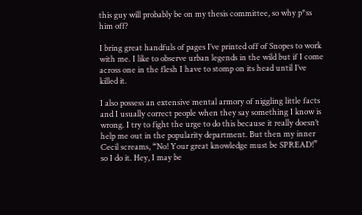this guy will probably be on my thesis committee, so why p*ss him off?

I bring great handfuls of pages I’ve printed off of Snopes to work with me. I like to observe urban legends in the wild but if I come across one in the flesh I have to stomp on its head until I’ve killed it.

I also possess an extensive mental armory of niggling little facts and I usually correct people when they say something I know is wrong. I try to fight the urge to do this because it really doesn’t help me out in the popularity department. But then my inner Cecil screams, “No! Your great knowledge must be SPREAD!” so I do it. Hey, I may be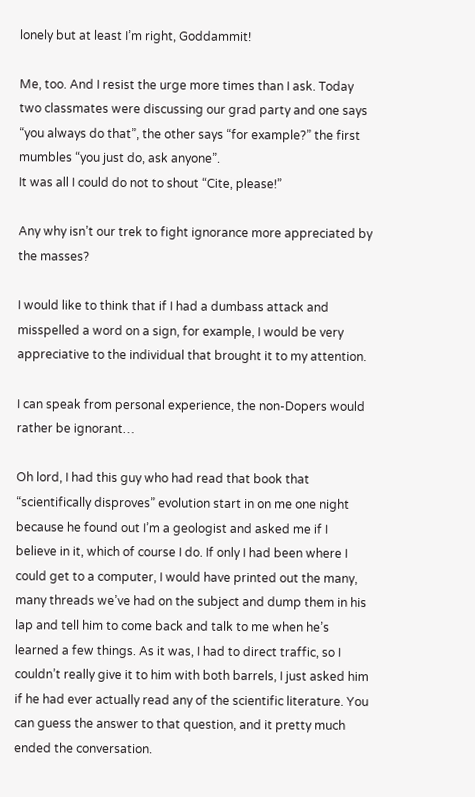lonely but at least I’m right, Goddammit!

Me, too. And I resist the urge more times than I ask. Today two classmates were discussing our grad party and one says “you always do that”, the other says “for example?” the first mumbles “you just do, ask anyone”.
It was all I could do not to shout “Cite, please!”

Any why isn’t our trek to fight ignorance more appreciated by the masses?

I would like to think that if I had a dumbass attack and misspelled a word on a sign, for example, I would be very appreciative to the individual that brought it to my attention.

I can speak from personal experience, the non-Dopers would rather be ignorant…

Oh lord, I had this guy who had read that book that “scientifically disproves” evolution start in on me one night because he found out I’m a geologist and asked me if I believe in it, which of course I do. If only I had been where I could get to a computer, I would have printed out the many, many threads we’ve had on the subject and dump them in his lap and tell him to come back and talk to me when he’s learned a few things. As it was, I had to direct traffic, so I couldn’t really give it to him with both barrels, I just asked him if he had ever actually read any of the scientific literature. You can guess the answer to that question, and it pretty much ended the conversation.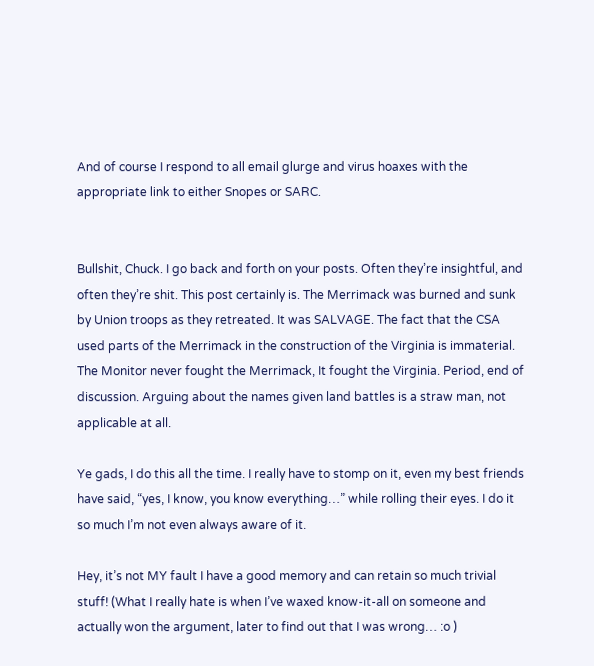And of course I respond to all email glurge and virus hoaxes with the appropriate link to either Snopes or SARC.


Bullshit, Chuck. I go back and forth on your posts. Often they’re insightful, and often they’re shit. This post certainly is. The Merrimack was burned and sunk by Union troops as they retreated. It was SALVAGE. The fact that the CSA used parts of the Merrimack in the construction of the Virginia is immaterial. The Monitor never fought the Merrimack, It fought the Virginia. Period, end of discussion. Arguing about the names given land battles is a straw man, not applicable at all.

Ye gads, I do this all the time. I really have to stomp on it, even my best friends have said, “yes, I know, you know everything…” while rolling their eyes. I do it so much I’m not even always aware of it.

Hey, it’s not MY fault I have a good memory and can retain so much trivial stuff! (What I really hate is when I’ve waxed know-it-all on someone and actually won the argument, later to find out that I was wrong… :o )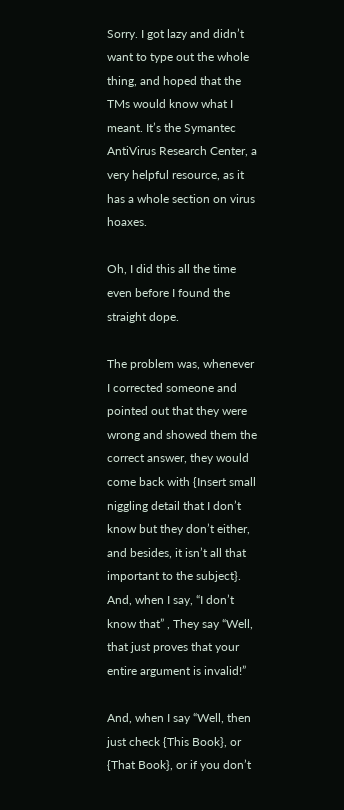Sorry. I got lazy and didn’t want to type out the whole thing, and hoped that the TMs would know what I meant. It’s the Symantec AntiVirus Research Center, a very helpful resource, as it has a whole section on virus hoaxes.

Oh, I did this all the time even before I found the straight dope.

The problem was, whenever I corrected someone and pointed out that they were wrong and showed them the correct answer, they would come back with {Insert small niggling detail that I don’t know but they don’t either, and besides, it isn’t all that important to the subject}. And, when I say, “I don’t know that” , They say “Well, that just proves that your entire argument is invalid!”

And, when I say “Well, then just check {This Book}, or {That Book}, or if you don’t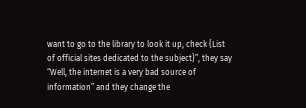want to go to the library to look it up, check {List of official sites dedicated to the subject}”, they say “Well, the internet is a very bad source of information” and they change the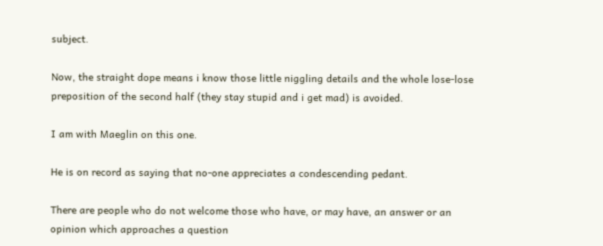subject.

Now, the straight dope means i know those little niggling details and the whole lose-lose preposition of the second half (they stay stupid and i get mad) is avoided.

I am with Maeglin on this one.

He is on record as saying that no-one appreciates a condescending pedant.

There are people who do not welcome those who have, or may have, an answer or an opinion which approaches a question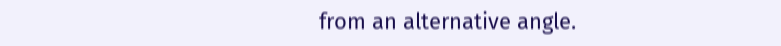from an alternative angle.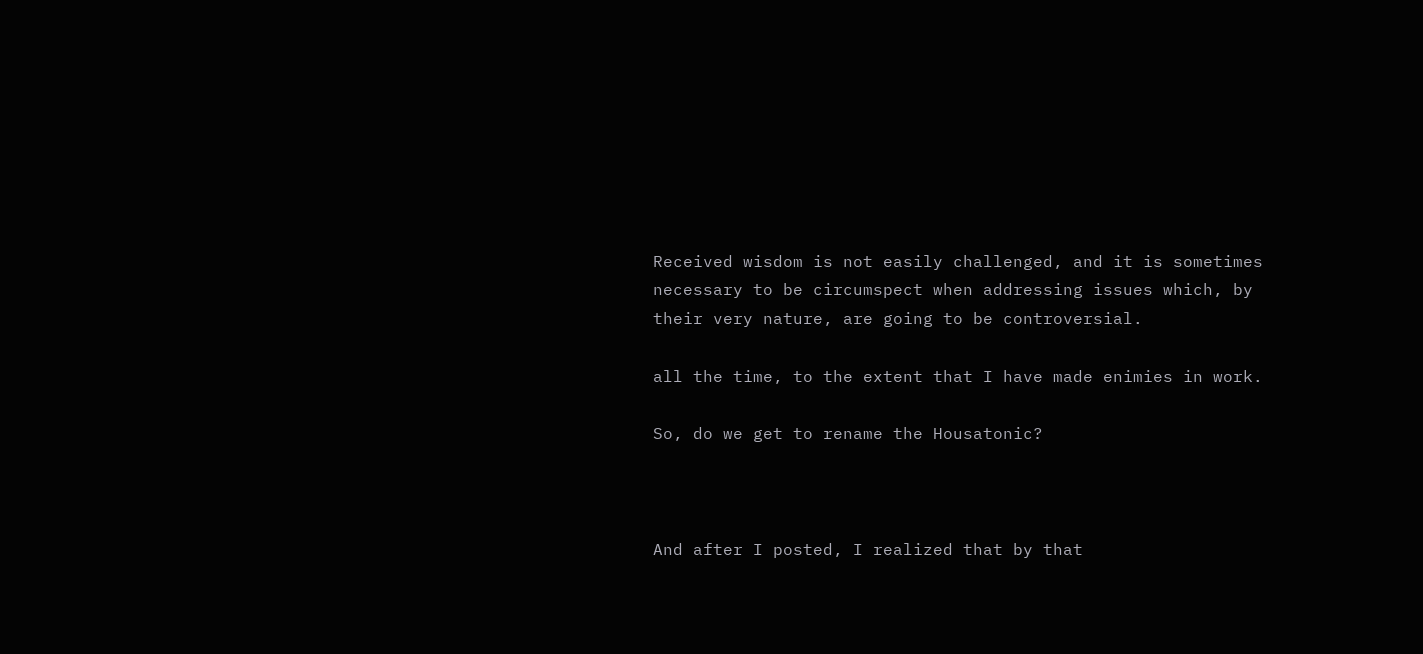Received wisdom is not easily challenged, and it is sometimes necessary to be circumspect when addressing issues which, by their very nature, are going to be controversial.

all the time, to the extent that I have made enimies in work.

So, do we get to rename the Housatonic?



And after I posted, I realized that by that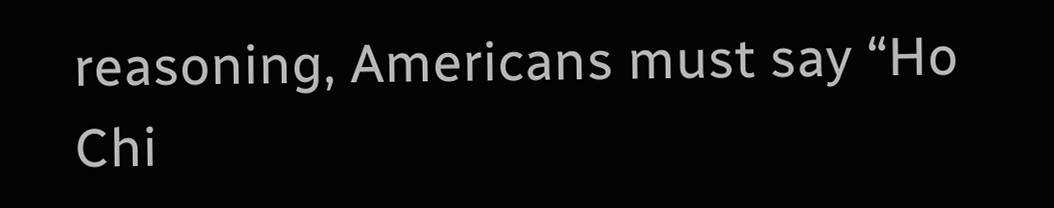reasoning, Americans must say “Ho Chi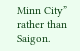Minn City” rather than Saigon.